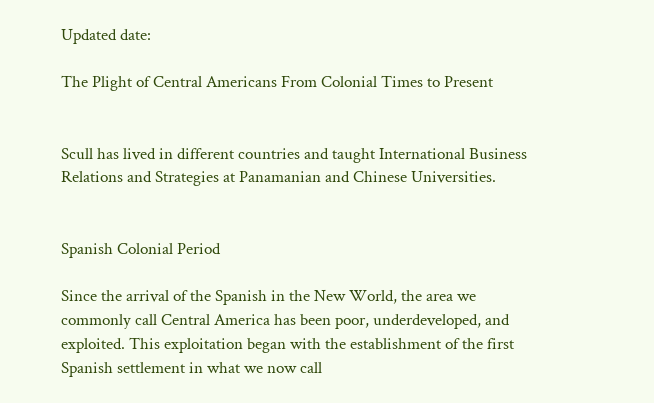Updated date:

The Plight of Central Americans From Colonial Times to Present


Scull has lived in different countries and taught International Business Relations and Strategies at Panamanian and Chinese Universities.


Spanish Colonial Period

Since the arrival of the Spanish in the New World, the area we commonly call Central America has been poor, underdeveloped, and exploited. This exploitation began with the establishment of the first Spanish settlement in what we now call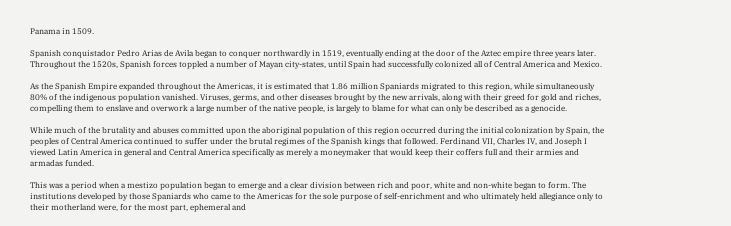Panama in 1509.

Spanish conquistador Pedro Arias de Avila began to conquer northwardly in 1519, eventually ending at the door of the Aztec empire three years later. Throughout the 1520s, Spanish forces toppled a number of Mayan city-states, until Spain had successfully colonized all of Central America and Mexico.

As the Spanish Empire expanded throughout the Americas, it is estimated that 1.86 million Spaniards migrated to this region, while simultaneously 80% of the indigenous population vanished. Viruses, germs, and other diseases brought by the new arrivals, along with their greed for gold and riches, compelling them to enslave and overwork a large number of the native people, is largely to blame for what can only be described as a genocide.

While much of the brutality and abuses committed upon the aboriginal population of this region occurred during the initial colonization by Spain, the peoples of Central America continued to suffer under the brutal regimes of the Spanish kings that followed. Ferdinand VII, Charles IV, and Joseph I viewed Latin America in general and Central America specifically as merely a moneymaker that would keep their coffers full and their armies and armadas funded.

This was a period when a mestizo population began to emerge and a clear division between rich and poor, white and non-white began to form. The institutions developed by those Spaniards who came to the Americas for the sole purpose of self-enrichment and who ultimately held allegiance only to their motherland were, for the most part, ephemeral and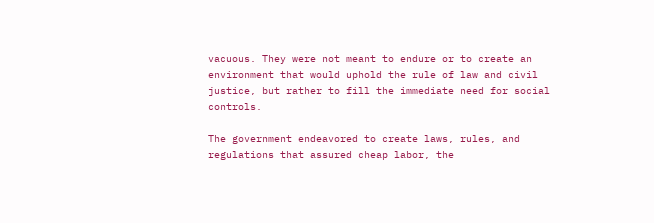vacuous. They were not meant to endure or to create an environment that would uphold the rule of law and civil justice, but rather to fill the immediate need for social controls.

The government endeavored to create laws, rules, and regulations that assured cheap labor, the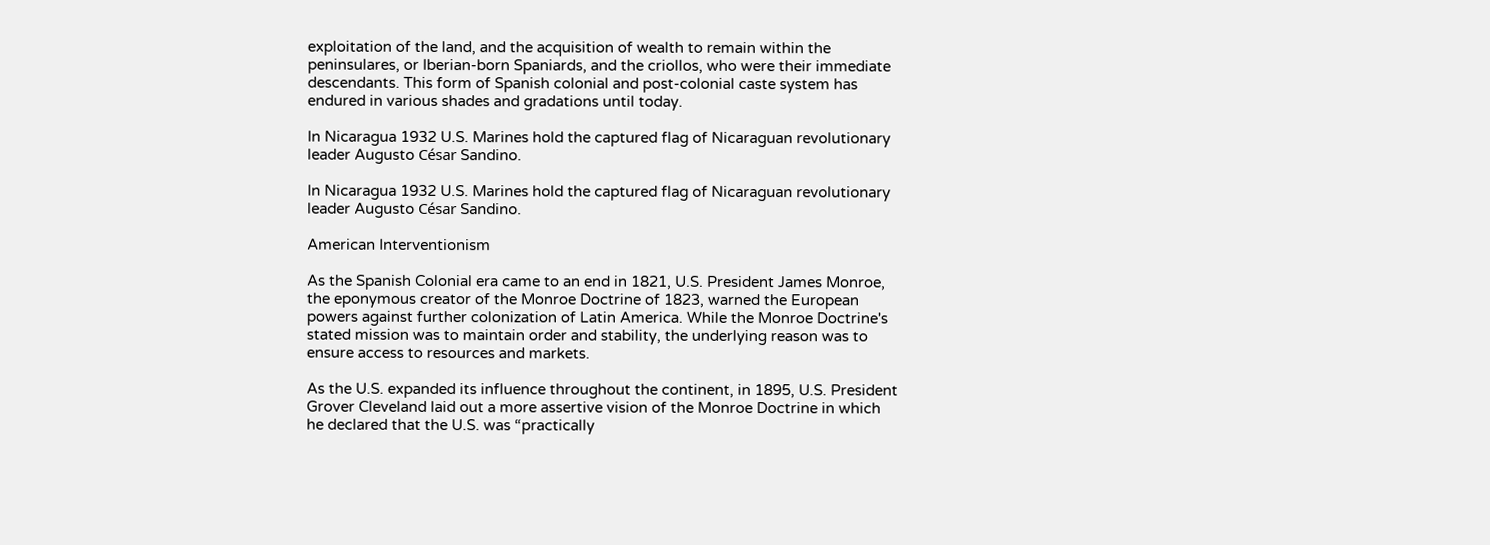exploitation of the land, and the acquisition of wealth to remain within the peninsulares, or Iberian-born Spaniards, and the criollos, who were their immediate descendants. This form of Spanish colonial and post-colonial caste system has endured in various shades and gradations until today.

In Nicaragua 1932 U.S. Marines hold the captured flag of Nicaraguan revolutionary leader Augusto César Sandino.

In Nicaragua 1932 U.S. Marines hold the captured flag of Nicaraguan revolutionary leader Augusto César Sandino.

American Interventionism

As the Spanish Colonial era came to an end in 1821, U.S. President James Monroe, the eponymous creator of the Monroe Doctrine of 1823, warned the European powers against further colonization of Latin America. While the Monroe Doctrine's stated mission was to maintain order and stability, the underlying reason was to ensure access to resources and markets.

As the U.S. expanded its influence throughout the continent, in 1895, U.S. President Grover Cleveland laid out a more assertive vision of the Monroe Doctrine in which he declared that the U.S. was “practically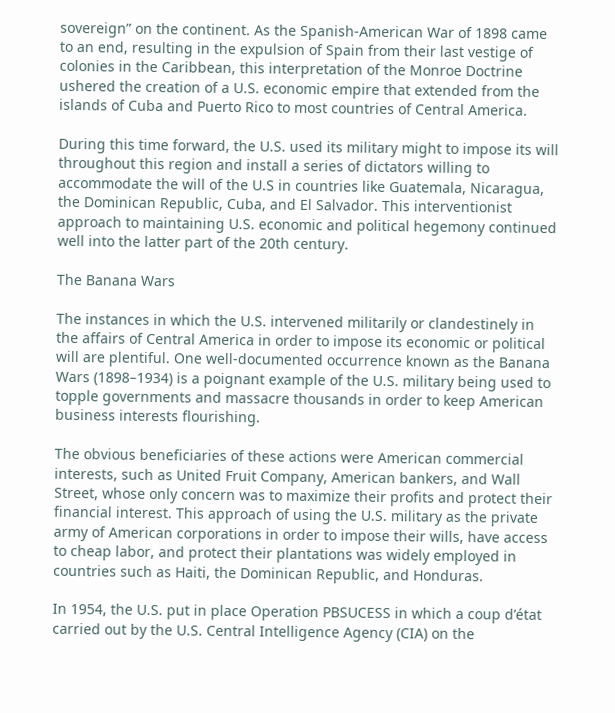sovereign” on the continent. As the Spanish-American War of 1898 came to an end, resulting in the expulsion of Spain from their last vestige of colonies in the Caribbean, this interpretation of the Monroe Doctrine ushered the creation of a U.S. economic empire that extended from the islands of Cuba and Puerto Rico to most countries of Central America.

During this time forward, the U.S. used its military might to impose its will throughout this region and install a series of dictators willing to accommodate the will of the U.S in countries like Guatemala, Nicaragua, the Dominican Republic, Cuba, and El Salvador. This interventionist approach to maintaining U.S. economic and political hegemony continued well into the latter part of the 20th century.

The Banana Wars

The instances in which the U.S. intervened militarily or clandestinely in the affairs of Central America in order to impose its economic or political will are plentiful. One well-documented occurrence known as the Banana Wars (1898–1934) is a poignant example of the U.S. military being used to topple governments and massacre thousands in order to keep American business interests flourishing.

The obvious beneficiaries of these actions were American commercial interests, such as United Fruit Company, American bankers, and Wall Street, whose only concern was to maximize their profits and protect their financial interest. This approach of using the U.S. military as the private army of American corporations in order to impose their wills, have access to cheap labor, and protect their plantations was widely employed in countries such as Haiti, the Dominican Republic, and Honduras.

In 1954, the U.S. put in place Operation PBSUCESS in which a coup d’état carried out by the U.S. Central Intelligence Agency (CIA) on the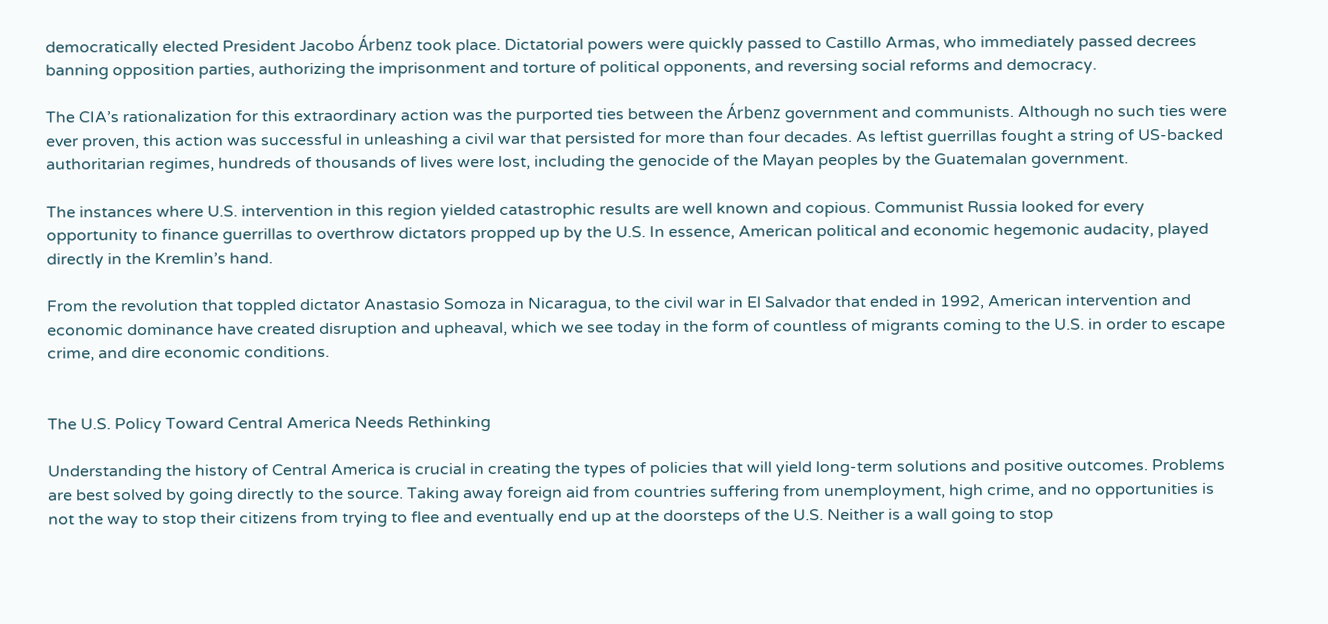democratically elected President Jacobo Árbenz took place. Dictatorial powers were quickly passed to Castillo Armas, who immediately passed decrees banning opposition parties, authorizing the imprisonment and torture of political opponents, and reversing social reforms and democracy.

The CIA’s rationalization for this extraordinary action was the purported ties between the Árbenz government and communists. Although no such ties were ever proven, this action was successful in unleashing a civil war that persisted for more than four decades. As leftist guerrillas fought a string of US-backed authoritarian regimes, hundreds of thousands of lives were lost, including the genocide of the Mayan peoples by the Guatemalan government.

The instances where U.S. intervention in this region yielded catastrophic results are well known and copious. Communist Russia looked for every opportunity to finance guerrillas to overthrow dictators propped up by the U.S. In essence, American political and economic hegemonic audacity, played directly in the Kremlin’s hand.

From the revolution that toppled dictator Anastasio Somoza in Nicaragua, to the civil war in El Salvador that ended in 1992, American intervention and economic dominance have created disruption and upheaval, which we see today in the form of countless of migrants coming to the U.S. in order to escape crime, and dire economic conditions.


The U.S. Policy Toward Central America Needs Rethinking

Understanding the history of Central America is crucial in creating the types of policies that will yield long-term solutions and positive outcomes. Problems are best solved by going directly to the source. Taking away foreign aid from countries suffering from unemployment, high crime, and no opportunities is not the way to stop their citizens from trying to flee and eventually end up at the doorsteps of the U.S. Neither is a wall going to stop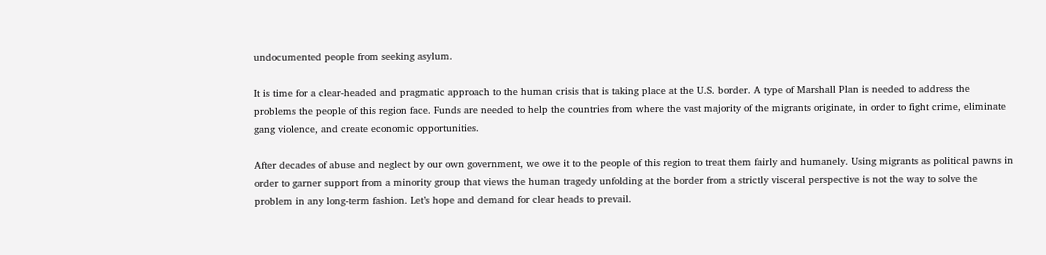undocumented people from seeking asylum.

It is time for a clear-headed and pragmatic approach to the human crisis that is taking place at the U.S. border. A type of Marshall Plan is needed to address the problems the people of this region face. Funds are needed to help the countries from where the vast majority of the migrants originate, in order to fight crime, eliminate gang violence, and create economic opportunities.

After decades of abuse and neglect by our own government, we owe it to the people of this region to treat them fairly and humanely. Using migrants as political pawns in order to garner support from a minority group that views the human tragedy unfolding at the border from a strictly visceral perspective is not the way to solve the problem in any long-term fashion. Let’s hope and demand for clear heads to prevail.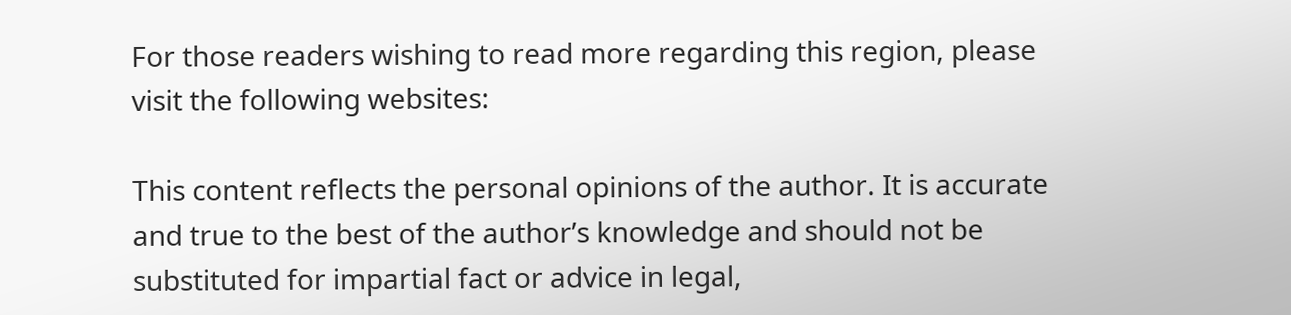For those readers wishing to read more regarding this region, please visit the following websites:

This content reflects the personal opinions of the author. It is accurate and true to the best of the author’s knowledge and should not be substituted for impartial fact or advice in legal,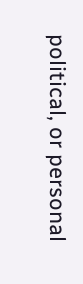political, or personal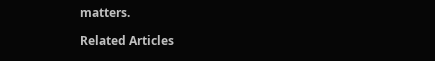matters.

Related Articles